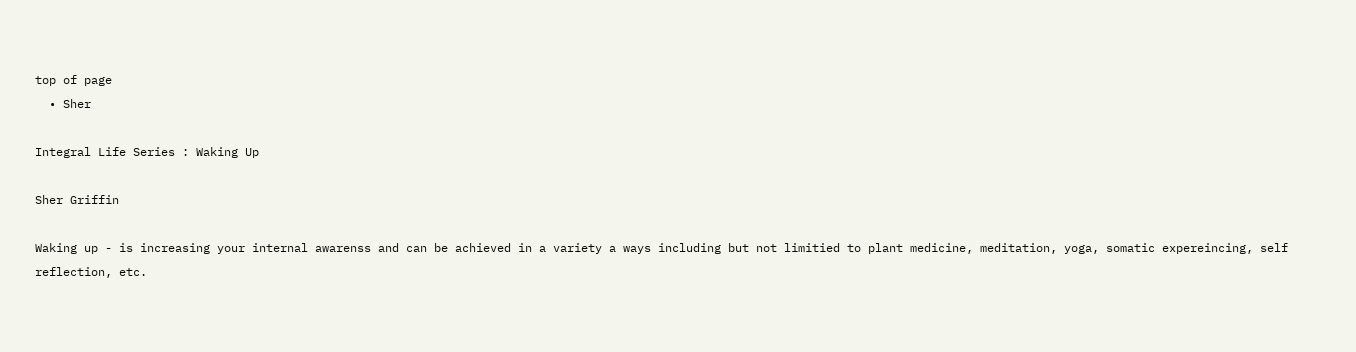top of page
  • Sher

Integral Life Series : Waking Up

Sher Griffin

Waking up - is increasing your internal awarenss and can be achieved in a variety a ways including but not limitied to plant medicine, meditation, yoga, somatic expereincing, self reflection, etc.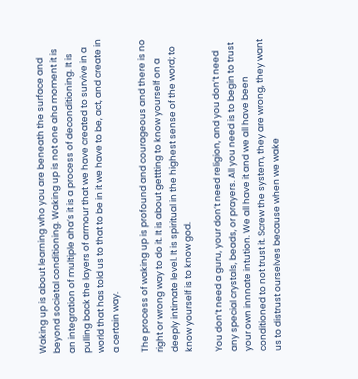Waking up is about learning who you are beneath the surface and beyond societal conditioning. Waking up is not one aha moment it is an integration of multiple aha’s it is a process of deconditioning. It is pulling back the layers of armour that we have created to survive in a world that has told us to that to be in it we have to be, act, and create in a certain way.

The process of waking up is profound and courageous and there is no right or wrong way to do it. It is about gettting to know yourself on a deeply intimate level. It is spiritual in the highest sense of the word; to know yourself is to know god.

You don’t need a guru, your don’t need religion, and you don’t need any special crystals, beads, or prayers. All you need is to begin to trust your own innnate intution. We all have it and we all have been conditioned to not trust it. Screw the system, they are wrong, they want us to distrust ourselves because when we wake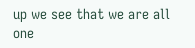up we see that we are all one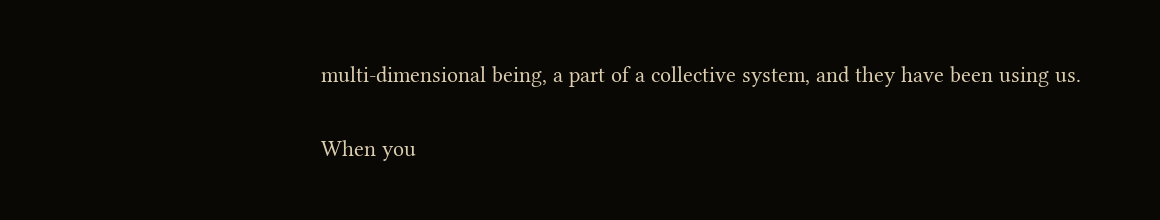multi-dimensional being, a part of a collective system, and they have been using us.

When you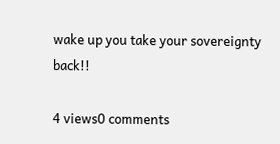wake up you take your sovereignty back!!

4 views0 comments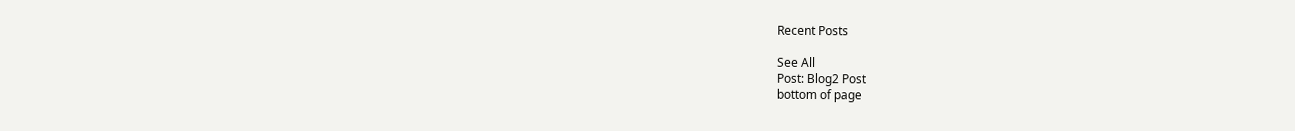Recent Posts

See All
Post: Blog2 Post
bottom of page